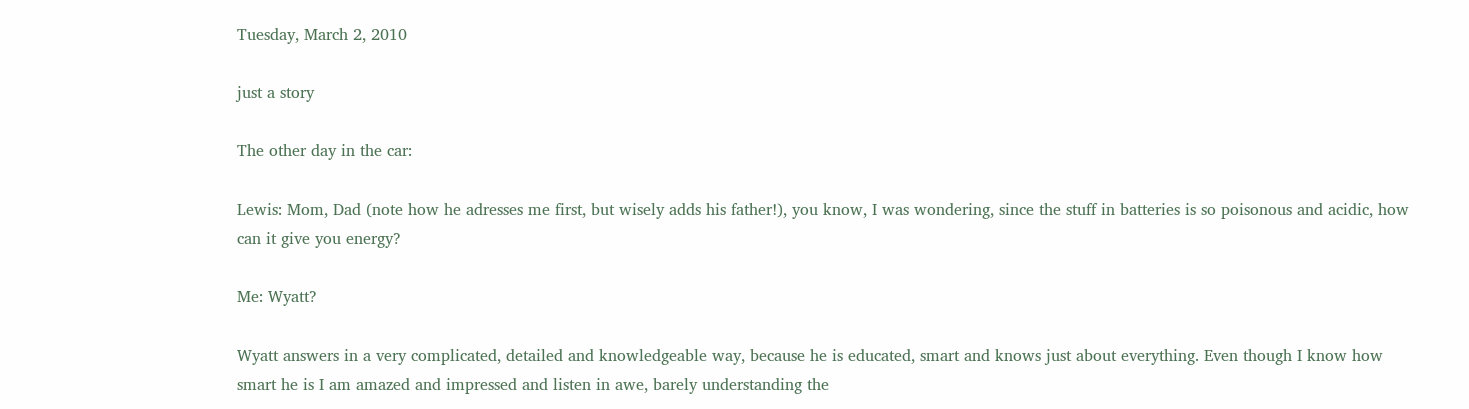Tuesday, March 2, 2010

just a story

The other day in the car:

Lewis: Mom, Dad (note how he adresses me first, but wisely adds his father!), you know, I was wondering, since the stuff in batteries is so poisonous and acidic, how can it give you energy?

Me: Wyatt?

Wyatt answers in a very complicated, detailed and knowledgeable way, because he is educated, smart and knows just about everything. Even though I know how smart he is I am amazed and impressed and listen in awe, barely understanding the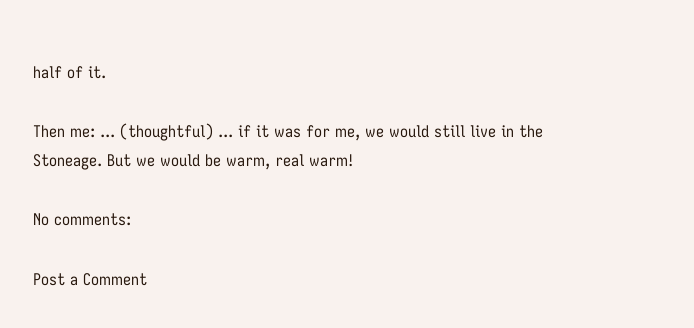half of it.

Then me: ... (thoughtful) ... if it was for me, we would still live in the Stoneage. But we would be warm, real warm!

No comments:

Post a Comment